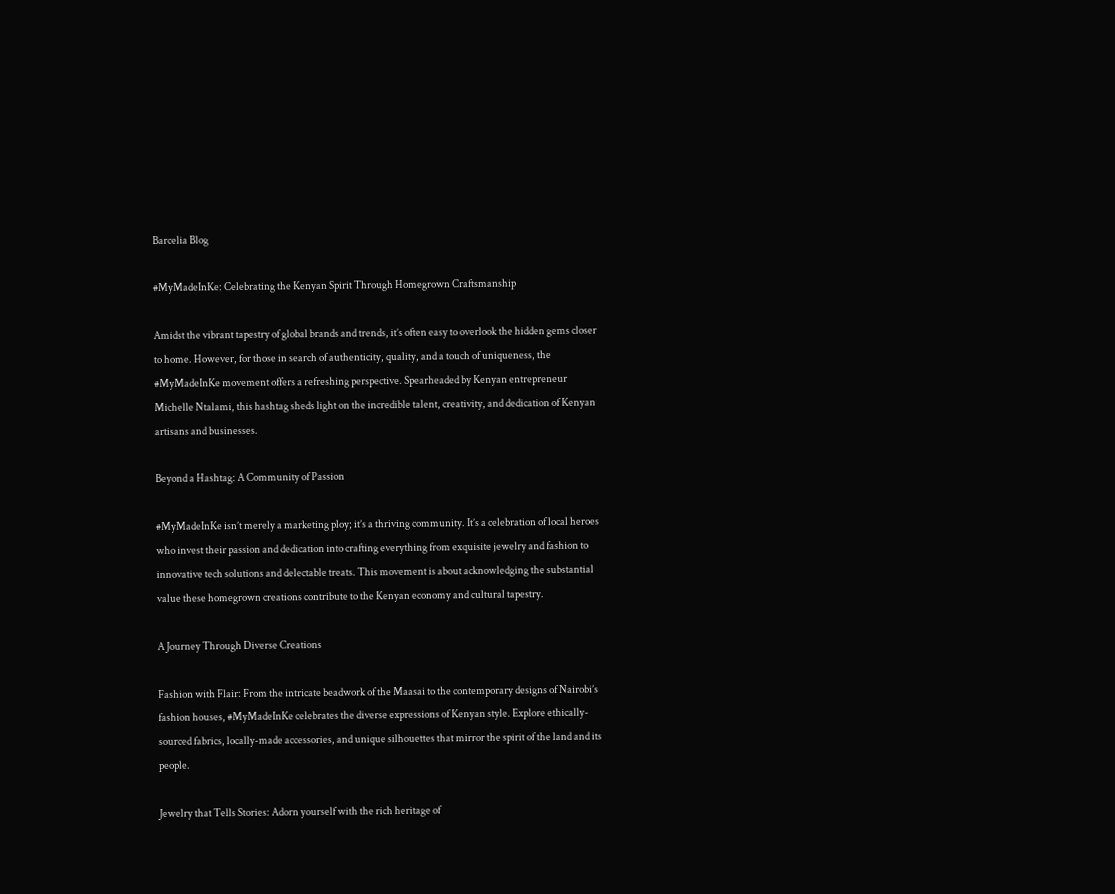Barcelia Blog

#MyMadeInKe: Celebrating the Kenyan Spirit Through Homegrown Craftsmanship

Amidst the vibrant tapestry of global brands and trends, it’s often easy to overlook the hidden gems closer to home. However, for those in search of authenticity, quality, and a touch of uniqueness, the #MyMadeInKe movement offers a refreshing perspective. Spearheaded by Kenyan entrepreneur Michelle Ntalami, this hashtag sheds light on the incredible talent, creativity, and dedication of Kenyan artisans and businesses.

Beyond a Hashtag: A Community of Passion

#MyMadeInKe isn’t merely a marketing ploy; it’s a thriving community. It’s a celebration of local heroes who invest their passion and dedication into crafting everything from exquisite jewelry and fashion to innovative tech solutions and delectable treats. This movement is about acknowledging the substantial value these homegrown creations contribute to the Kenyan economy and cultural tapestry.

A Journey Through Diverse Creations

Fashion with Flair: From the intricate beadwork of the Maasai to the contemporary designs of Nairobi’s fashion houses, #MyMadeInKe celebrates the diverse expressions of Kenyan style. Explore ethically-sourced fabrics, locally-made accessories, and unique silhouettes that mirror the spirit of the land and its people.

Jewelry that Tells Stories: Adorn yourself with the rich heritage of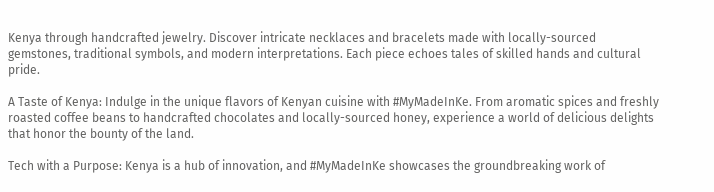Kenya through handcrafted jewelry. Discover intricate necklaces and bracelets made with locally-sourced gemstones, traditional symbols, and modern interpretations. Each piece echoes tales of skilled hands and cultural pride.

A Taste of Kenya: Indulge in the unique flavors of Kenyan cuisine with #MyMadeInKe. From aromatic spices and freshly roasted coffee beans to handcrafted chocolates and locally-sourced honey, experience a world of delicious delights that honor the bounty of the land.

Tech with a Purpose: Kenya is a hub of innovation, and #MyMadeInKe showcases the groundbreaking work of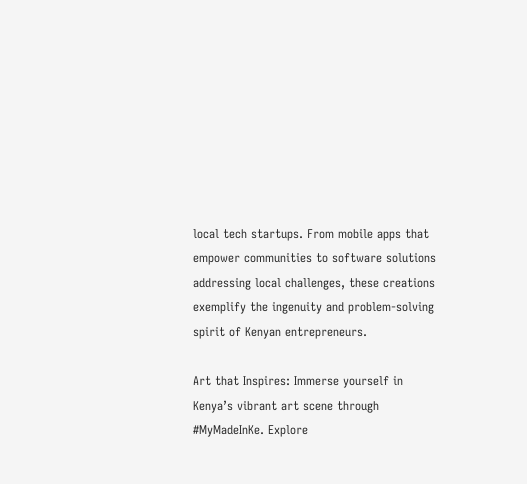local tech startups. From mobile apps that empower communities to software solutions addressing local challenges, these creations exemplify the ingenuity and problem-solving spirit of Kenyan entrepreneurs.

Art that Inspires: Immerse yourself in Kenya’s vibrant art scene through #MyMadeInKe. Explore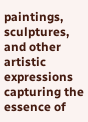paintings, sculptures, and other artistic expressions capturing the essence of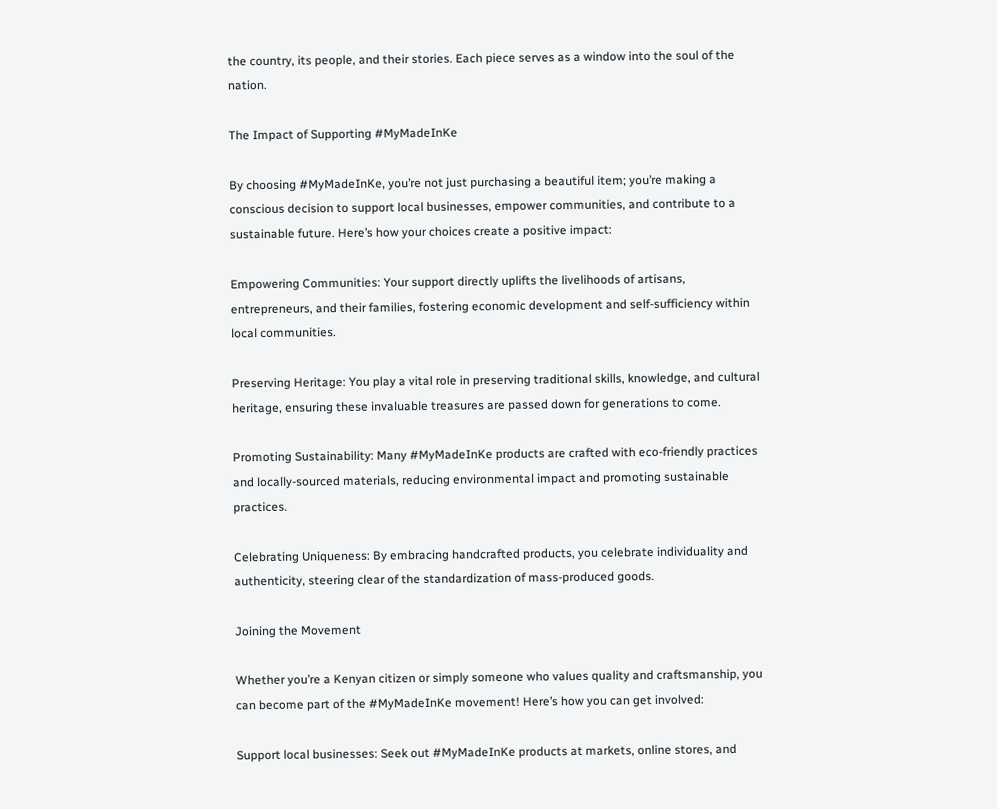the country, its people, and their stories. Each piece serves as a window into the soul of the nation.

The Impact of Supporting #MyMadeInKe

By choosing #MyMadeInKe, you’re not just purchasing a beautiful item; you’re making a conscious decision to support local businesses, empower communities, and contribute to a sustainable future. Here’s how your choices create a positive impact:

Empowering Communities: Your support directly uplifts the livelihoods of artisans, entrepreneurs, and their families, fostering economic development and self-sufficiency within local communities.

Preserving Heritage: You play a vital role in preserving traditional skills, knowledge, and cultural heritage, ensuring these invaluable treasures are passed down for generations to come.

Promoting Sustainability: Many #MyMadeInKe products are crafted with eco-friendly practices and locally-sourced materials, reducing environmental impact and promoting sustainable practices.

Celebrating Uniqueness: By embracing handcrafted products, you celebrate individuality and authenticity, steering clear of the standardization of mass-produced goods.

Joining the Movement

Whether you’re a Kenyan citizen or simply someone who values quality and craftsmanship, you can become part of the #MyMadeInKe movement! Here’s how you can get involved:

Support local businesses: Seek out #MyMadeInKe products at markets, online stores, and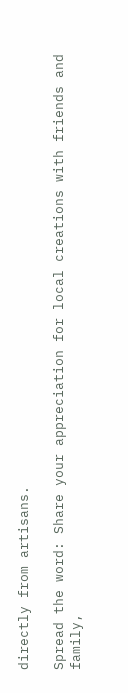directly from artisans.

Spread the word: Share your appreciation for local creations with friends and family,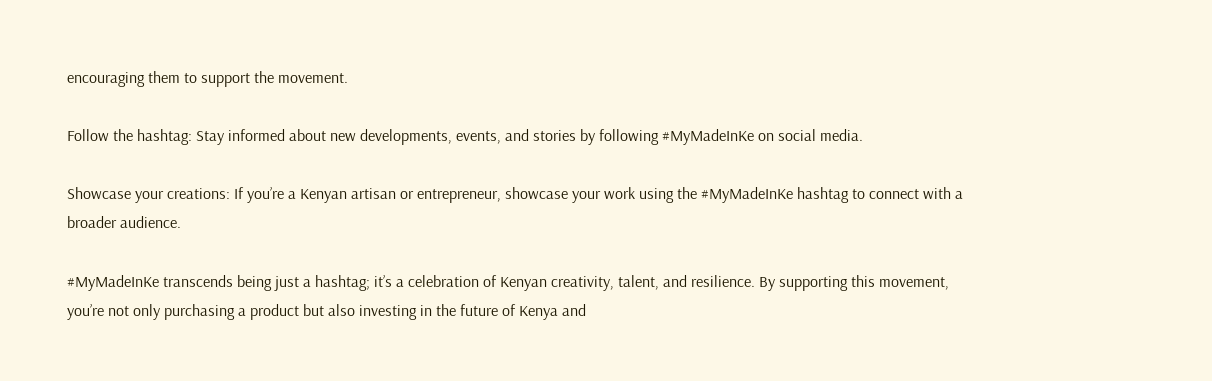encouraging them to support the movement.

Follow the hashtag: Stay informed about new developments, events, and stories by following #MyMadeInKe on social media.

Showcase your creations: If you’re a Kenyan artisan or entrepreneur, showcase your work using the #MyMadeInKe hashtag to connect with a broader audience.

#MyMadeInKe transcends being just a hashtag; it’s a celebration of Kenyan creativity, talent, and resilience. By supporting this movement, you’re not only purchasing a product but also investing in the future of Kenya and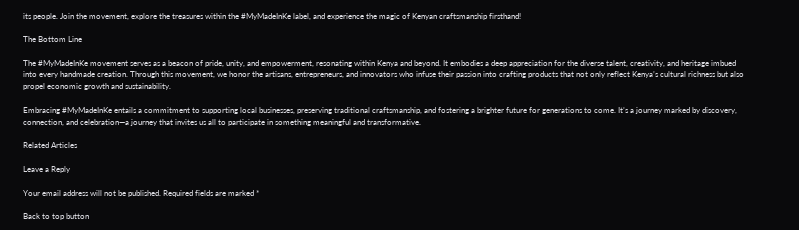its people. Join the movement, explore the treasures within the #MyMadeInKe label, and experience the magic of Kenyan craftsmanship firsthand!

The Bottom Line

The #MyMadeInKe movement serves as a beacon of pride, unity, and empowerment, resonating within Kenya and beyond. It embodies a deep appreciation for the diverse talent, creativity, and heritage imbued into every handmade creation. Through this movement, we honor the artisans, entrepreneurs, and innovators who infuse their passion into crafting products that not only reflect Kenya’s cultural richness but also propel economic growth and sustainability.

Embracing #MyMadeInKe entails a commitment to supporting local businesses, preserving traditional craftsmanship, and fostering a brighter future for generations to come. It’s a journey marked by discovery, connection, and celebration—a journey that invites us all to participate in something meaningful and transformative.

Related Articles

Leave a Reply

Your email address will not be published. Required fields are marked *

Back to top button